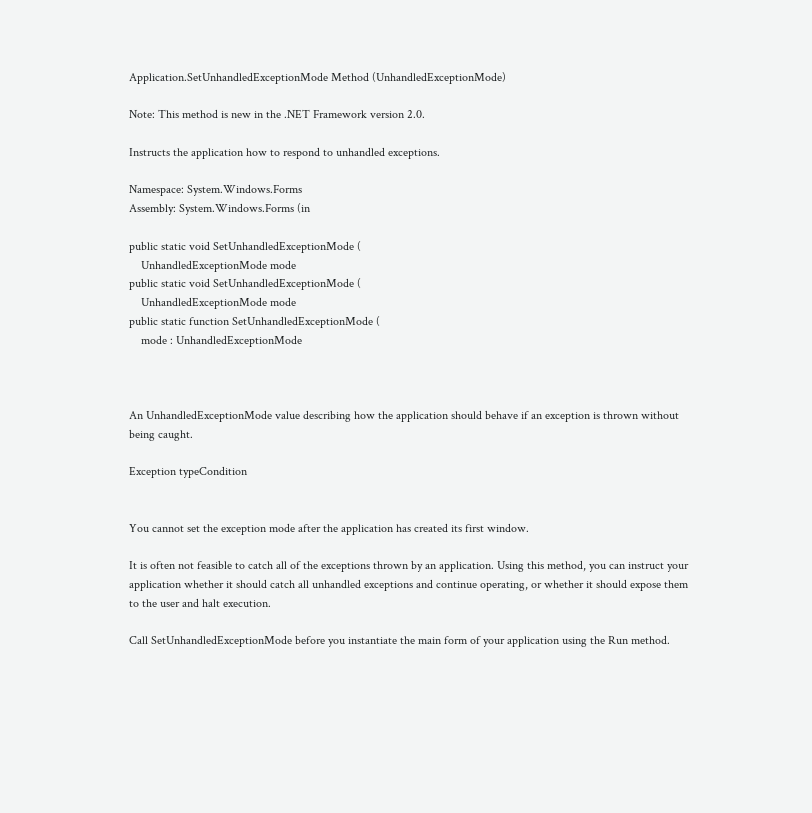Application.SetUnhandledExceptionMode Method (UnhandledExceptionMode)

Note: This method is new in the .NET Framework version 2.0.

Instructs the application how to respond to unhandled exceptions.

Namespace: System.Windows.Forms
Assembly: System.Windows.Forms (in

public static void SetUnhandledExceptionMode (
    UnhandledExceptionMode mode
public static void SetUnhandledExceptionMode (
    UnhandledExceptionMode mode
public static function SetUnhandledExceptionMode (
    mode : UnhandledExceptionMode



An UnhandledExceptionMode value describing how the application should behave if an exception is thrown without being caught.

Exception typeCondition


You cannot set the exception mode after the application has created its first window.

It is often not feasible to catch all of the exceptions thrown by an application. Using this method, you can instruct your application whether it should catch all unhandled exceptions and continue operating, or whether it should expose them to the user and halt execution.

Call SetUnhandledExceptionMode before you instantiate the main form of your application using the Run method.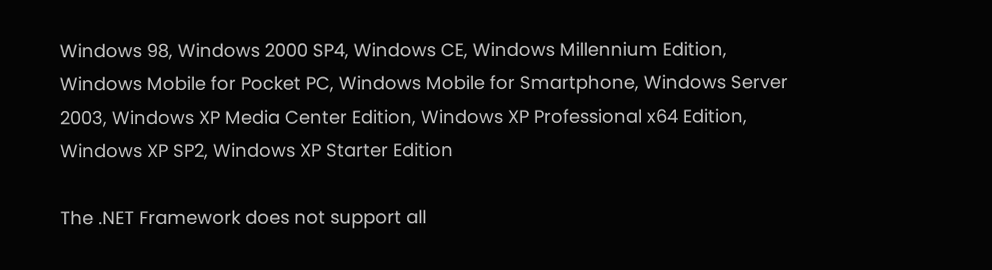Windows 98, Windows 2000 SP4, Windows CE, Windows Millennium Edition, Windows Mobile for Pocket PC, Windows Mobile for Smartphone, Windows Server 2003, Windows XP Media Center Edition, Windows XP Professional x64 Edition, Windows XP SP2, Windows XP Starter Edition

The .NET Framework does not support all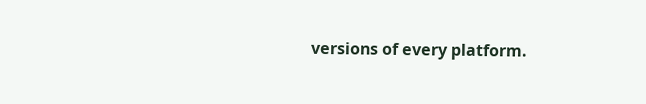versions of every platform.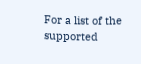For a list of the supported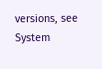versions, see System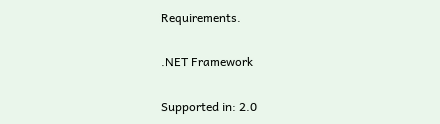Requirements.

.NET Framework

Supported in: 2.0